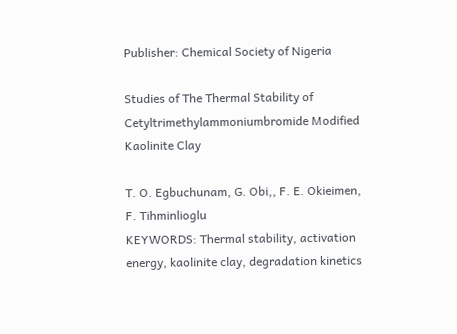Publisher: Chemical Society of Nigeria

Studies of The Thermal Stability of Cetyltrimethylammoniumbromide Modified Kaolinite Clay

T. O. Egbuchunam, G. Obi,, F. E. Okieimen, F. Tihminlioglu
KEYWORDS: Thermal stability, activation energy, kaolinite clay, degradation kinetics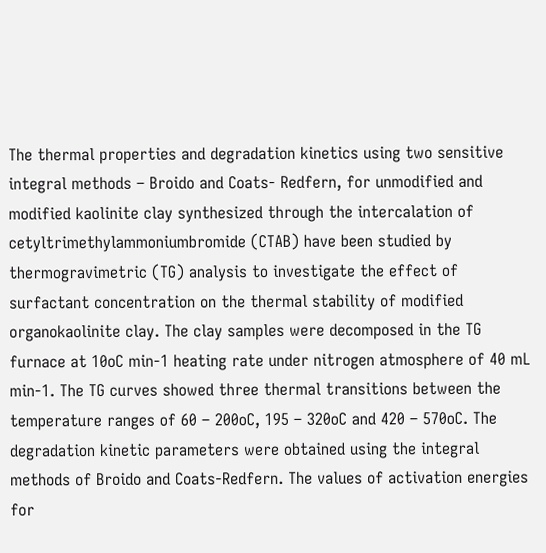The thermal properties and degradation kinetics using two sensitive integral methods – Broido and Coats- Redfern, for unmodified and modified kaolinite clay synthesized through the intercalation of cetyltrimethylammoniumbromide (CTAB) have been studied by thermogravimetric (TG) analysis to investigate the effect of surfactant concentration on the thermal stability of modified organokaolinite clay. The clay samples were decomposed in the TG furnace at 10oC min-1 heating rate under nitrogen atmosphere of 40 mL min-1. The TG curves showed three thermal transitions between the temperature ranges of 60 – 200oC, 195 – 320oC and 420 – 570oC. The degradation kinetic parameters were obtained using the integral methods of Broido and Coats-Redfern. The values of activation energies for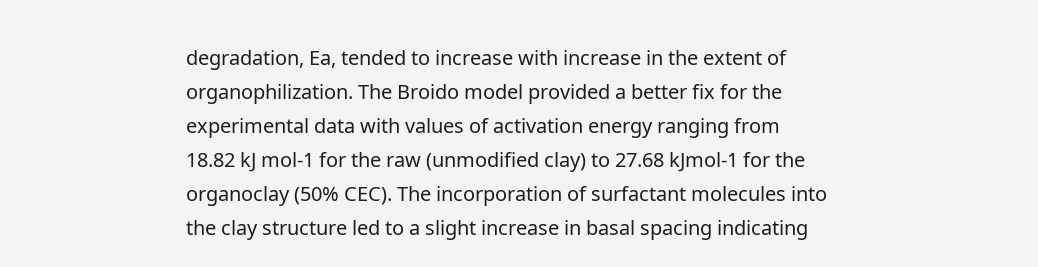degradation, Ea, tended to increase with increase in the extent of organophilization. The Broido model provided a better fix for the experimental data with values of activation energy ranging from 18.82 kJ mol-1 for the raw (unmodified clay) to 27.68 kJmol-1 for the organoclay (50% CEC). The incorporation of surfactant molecules into the clay structure led to a slight increase in basal spacing indicating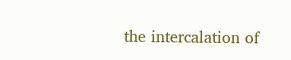the intercalation of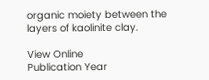organic moiety between the layers of kaolinite clay.

View Online
Publication Year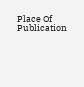Place Of Publication